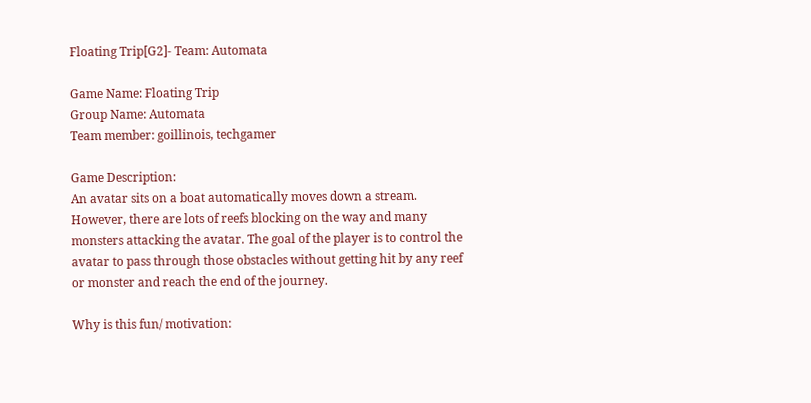Floating Trip[G2]- Team: Automata

Game Name: Floating Trip
Group Name: Automata
Team member: goillinois, techgamer

Game Description:
An avatar sits on a boat automatically moves down a stream. However, there are lots of reefs blocking on the way and many monsters attacking the avatar. The goal of the player is to control the avatar to pass through those obstacles without getting hit by any reef or monster and reach the end of the journey.

Why is this fun/ motivation: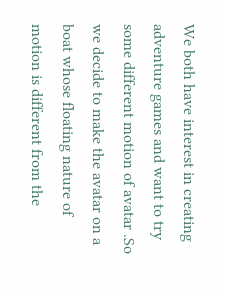We both have interest in creating adventure games and want to try some different motion of avatar .So we decide to make the avatar on a boat whose floating nature of motion is different from the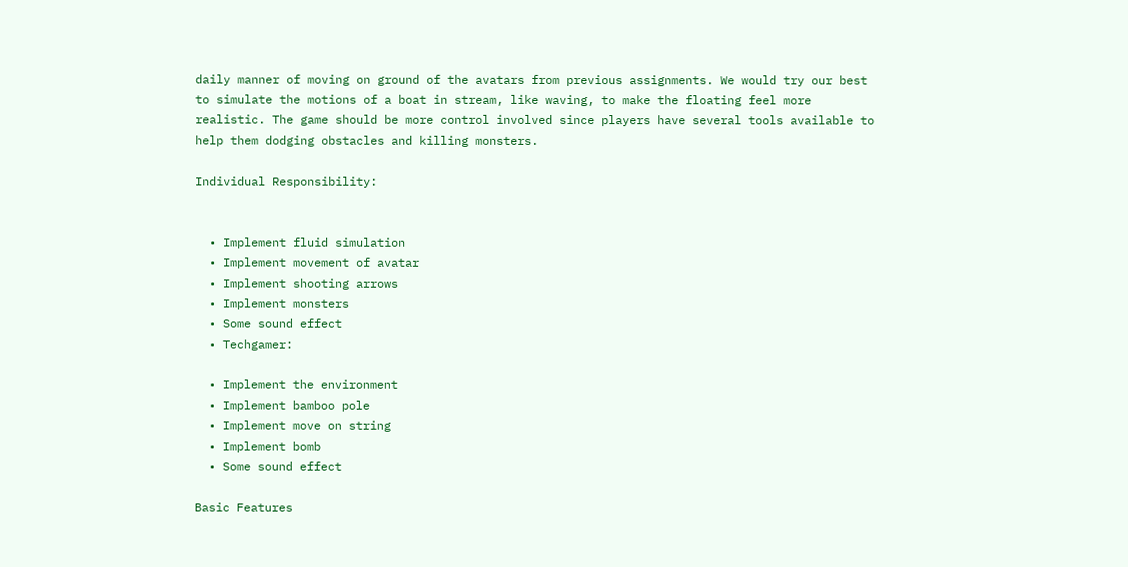daily manner of moving on ground of the avatars from previous assignments. We would try our best to simulate the motions of a boat in stream, like waving, to make the floating feel more realistic. The game should be more control involved since players have several tools available to help them dodging obstacles and killing monsters.

Individual Responsibility:


  • Implement fluid simulation
  • Implement movement of avatar
  • Implement shooting arrows
  • Implement monsters
  • Some sound effect
  • Techgamer:

  • Implement the environment
  • Implement bamboo pole
  • Implement move on string
  • Implement bomb
  • Some sound effect

Basic Features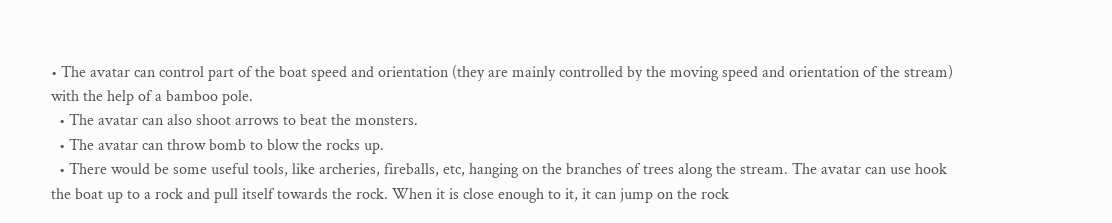• The avatar can control part of the boat speed and orientation (they are mainly controlled by the moving speed and orientation of the stream) with the help of a bamboo pole.
  • The avatar can also shoot arrows to beat the monsters.
  • The avatar can throw bomb to blow the rocks up.
  • There would be some useful tools, like archeries, fireballs, etc, hanging on the branches of trees along the stream. The avatar can use hook the boat up to a rock and pull itself towards the rock. When it is close enough to it, it can jump on the rock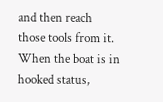and then reach those tools from it. When the boat is in hooked status,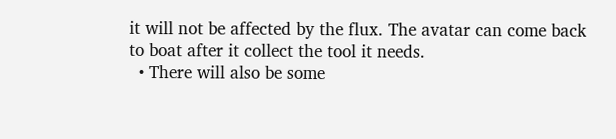it will not be affected by the flux. The avatar can come back to boat after it collect the tool it needs.
  • There will also be some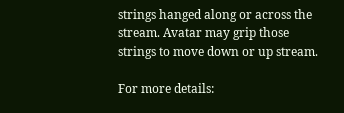strings hanged along or across the stream. Avatar may grip those strings to move down or up stream.

For more details: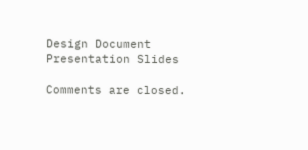Design Document
Presentation Slides

Comments are closed.